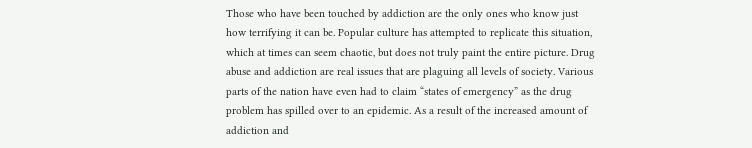Those who have been touched by addiction are the only ones who know just how terrifying it can be. Popular culture has attempted to replicate this situation, which at times can seem chaotic, but does not truly paint the entire picture. Drug abuse and addiction are real issues that are plaguing all levels of society. Various parts of the nation have even had to claim “states of emergency” as the drug problem has spilled over to an epidemic. As a result of the increased amount of addiction and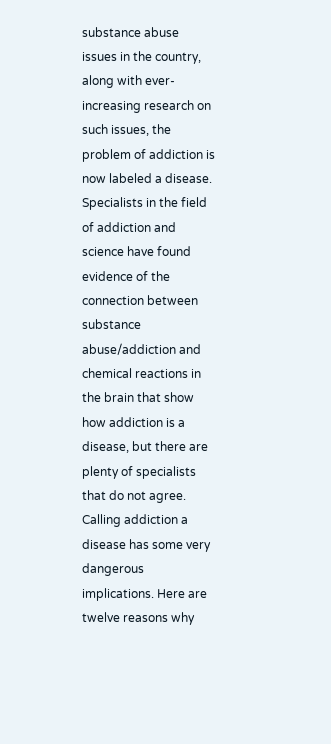substance abuse issues in the country, along with ever-increasing research on such issues, the problem of addiction is now labeled a disease. Specialists in the field of addiction and science have found evidence of the connection between substance abuse/addiction and chemical reactions in the brain that show how addiction is a disease, but there are plenty of specialists that do not agree. Calling addiction a disease has some very dangerous implications. Here are twelve reasons why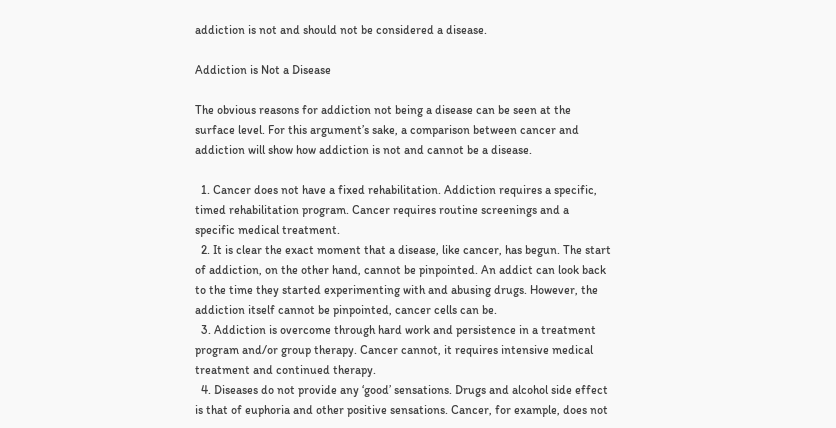addiction is not and should not be considered a disease.

Addiction is Not a Disease

The obvious reasons for addiction not being a disease can be seen at the surface level. For this argument’s sake, a comparison between cancer and addiction will show how addiction is not and cannot be a disease.

  1. Cancer does not have a fixed rehabilitation. Addiction requires a specific, timed rehabilitation program. Cancer requires routine screenings and a specific medical treatment.
  2. It is clear the exact moment that a disease, like cancer, has begun. The start of addiction, on the other hand, cannot be pinpointed. An addict can look back to the time they started experimenting with and abusing drugs. However, the addiction itself cannot be pinpointed, cancer cells can be.
  3. Addiction is overcome through hard work and persistence in a treatment program and/or group therapy. Cancer cannot, it requires intensive medical treatment and continued therapy.
  4. Diseases do not provide any ‘good’ sensations. Drugs and alcohol side effect is that of euphoria and other positive sensations. Cancer, for example, does not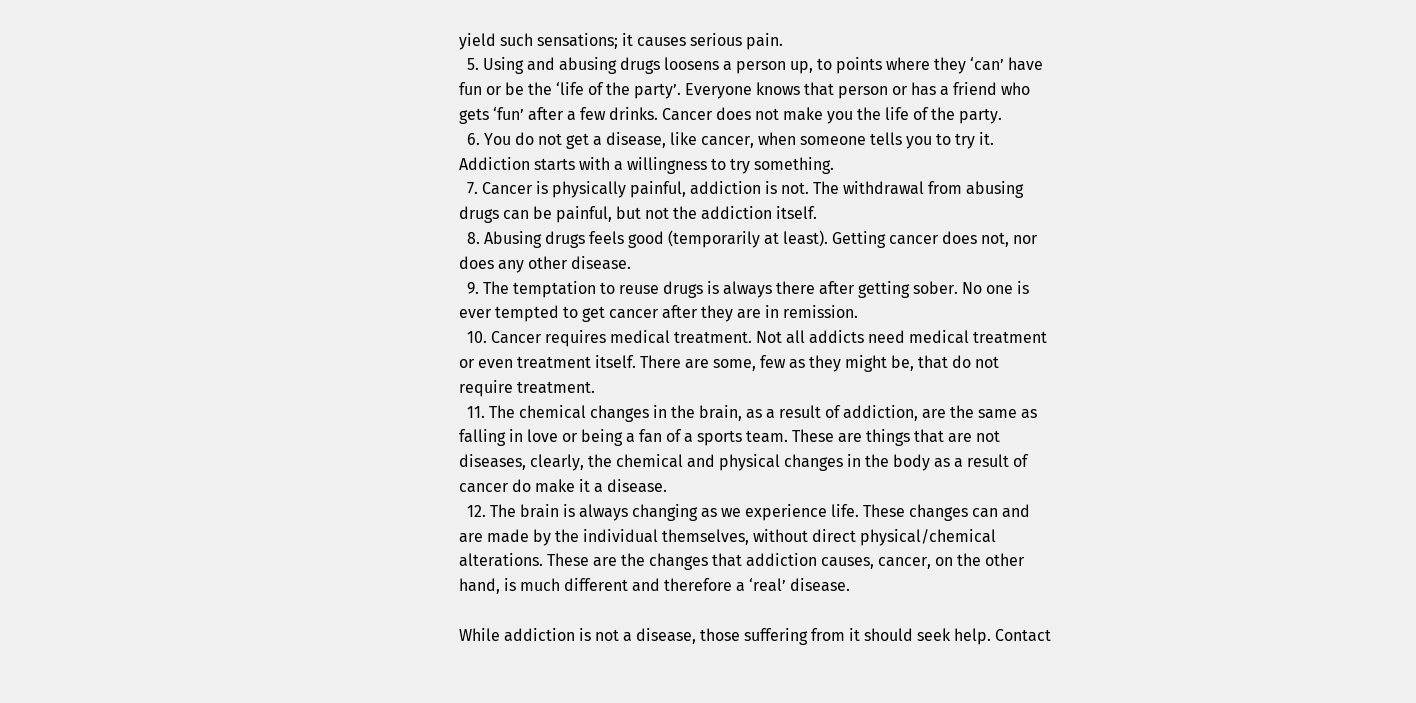yield such sensations; it causes serious pain.
  5. Using and abusing drugs loosens a person up, to points where they ‘can’ have fun or be the ‘life of the party’. Everyone knows that person or has a friend who gets ‘fun’ after a few drinks. Cancer does not make you the life of the party.
  6. You do not get a disease, like cancer, when someone tells you to try it. Addiction starts with a willingness to try something.
  7. Cancer is physically painful, addiction is not. The withdrawal from abusing drugs can be painful, but not the addiction itself.
  8. Abusing drugs feels good (temporarily at least). Getting cancer does not, nor does any other disease.
  9. The temptation to reuse drugs is always there after getting sober. No one is ever tempted to get cancer after they are in remission.
  10. Cancer requires medical treatment. Not all addicts need medical treatment or even treatment itself. There are some, few as they might be, that do not require treatment.
  11. The chemical changes in the brain, as a result of addiction, are the same as falling in love or being a fan of a sports team. These are things that are not diseases, clearly, the chemical and physical changes in the body as a result of cancer do make it a disease.
  12. The brain is always changing as we experience life. These changes can and are made by the individual themselves, without direct physical/chemical alterations. These are the changes that addiction causes, cancer, on the other hand, is much different and therefore a ‘real’ disease.

While addiction is not a disease, those suffering from it should seek help. Contact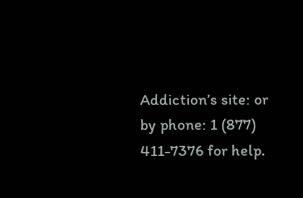Addiction’s site: or by phone: 1 (877) 411-7376 for help.